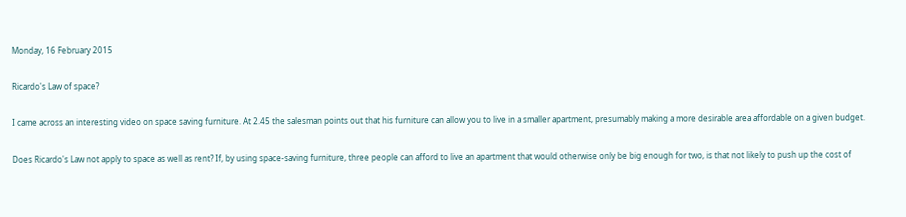Monday, 16 February 2015

Ricardo's Law of space?

I came across an interesting video on space saving furniture. At 2.45 the salesman points out that his furniture can allow you to live in a smaller apartment, presumably making a more desirable area affordable on a given budget.

Does Ricardo's Law not apply to space as well as rent? If, by using space-saving furniture, three people can afford to live an apartment that would otherwise only be big enough for two, is that not likely to push up the cost of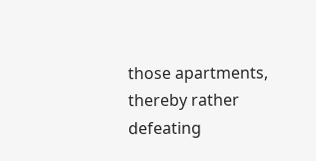those apartments, thereby rather defeating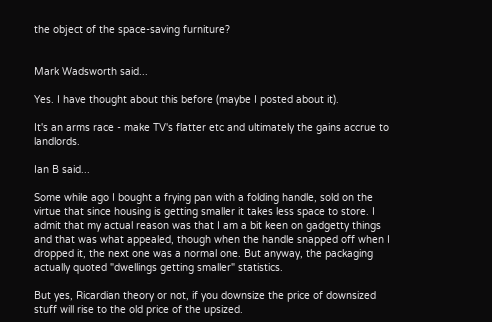the object of the space-saving furniture?


Mark Wadsworth said...

Yes. I have thought about this before (maybe I posted about it).

It's an arms race - make TV's flatter etc and ultimately the gains accrue to landlords.

Ian B said...

Some while ago I bought a frying pan with a folding handle, sold on the virtue that since housing is getting smaller it takes less space to store. I admit that my actual reason was that I am a bit keen on gadgetty things and that was what appealed, though when the handle snapped off when I dropped it, the next one was a normal one. But anyway, the packaging actually quoted "dwellings getting smaller" statistics.

But yes, Ricardian theory or not, if you downsize the price of downsized stuff will rise to the old price of the upsized.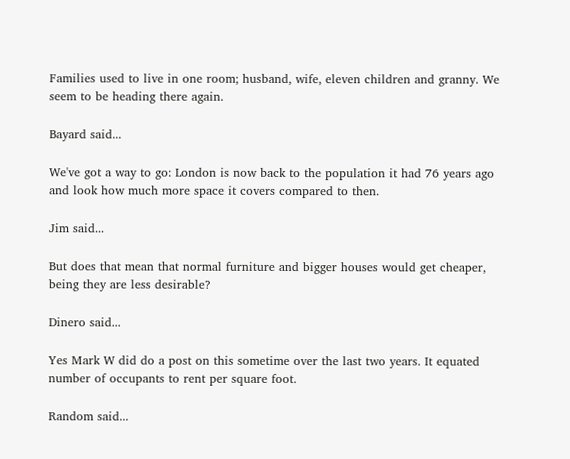Families used to live in one room; husband, wife, eleven children and granny. We seem to be heading there again.

Bayard said...

We've got a way to go: London is now back to the population it had 76 years ago and look how much more space it covers compared to then.

Jim said...

But does that mean that normal furniture and bigger houses would get cheaper, being they are less desirable?

Dinero said...

Yes Mark W did do a post on this sometime over the last two years. It equated number of occupants to rent per square foot.

Random said...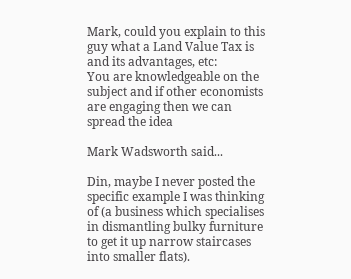Mark, could you explain to this guy what a Land Value Tax is and its advantages, etc:
You are knowledgeable on the subject and if other economists are engaging then we can spread the idea

Mark Wadsworth said...

Din, maybe I never posted the specific example I was thinking of (a business which specialises in dismantling bulky furniture to get it up narrow staircases into smaller flats).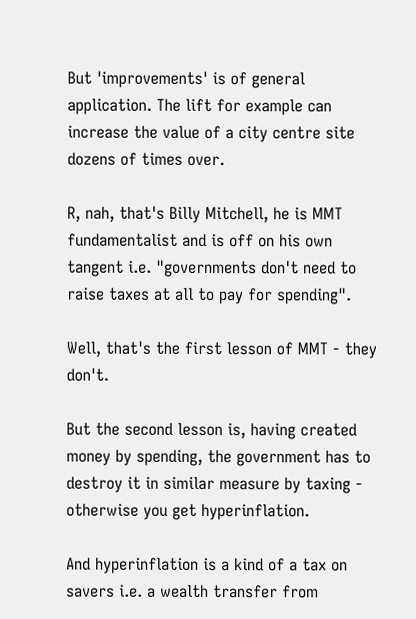But 'improvements' is of general application. The lift for example can increase the value of a city centre site dozens of times over.

R, nah, that's Billy Mitchell, he is MMT fundamentalist and is off on his own tangent i.e. "governments don't need to raise taxes at all to pay for spending".

Well, that's the first lesson of MMT - they don't.

But the second lesson is, having created money by spending, the government has to destroy it in similar measure by taxing - otherwise you get hyperinflation.

And hyperinflation is a kind of a tax on savers i.e. a wealth transfer from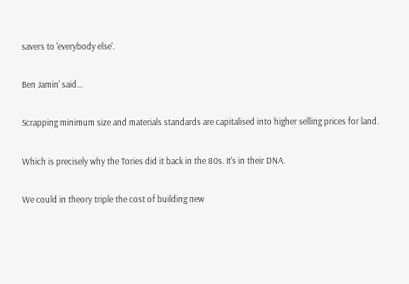savers to 'everybody else'.

Ben Jamin' said...

Scrapping minimum size and materials standards are capitalised into higher selling prices for land.

Which is precisely why the Tories did it back in the 80s. It's in their DNA.

We could in theory triple the cost of building new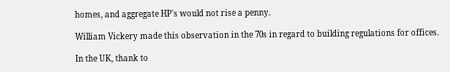homes, and aggregate HP's would not rise a penny.

William Vickery made this observation in the 70s in regard to building regulations for offices.

In the UK, thank to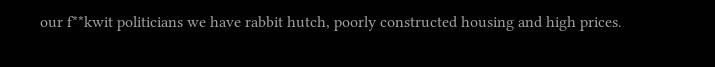our f**kwit politicians we have rabbit hutch, poorly constructed housing and high prices.